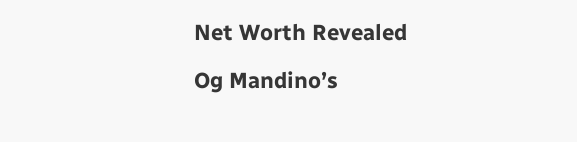Net Worth Revealed

Og Mandino’s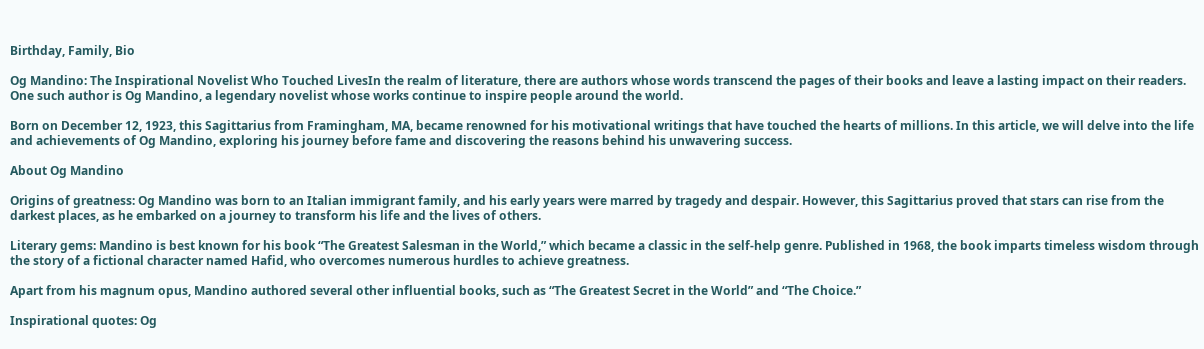Birthday, Family, Bio

Og Mandino: The Inspirational Novelist Who Touched LivesIn the realm of literature, there are authors whose words transcend the pages of their books and leave a lasting impact on their readers. One such author is Og Mandino, a legendary novelist whose works continue to inspire people around the world.

Born on December 12, 1923, this Sagittarius from Framingham, MA, became renowned for his motivational writings that have touched the hearts of millions. In this article, we will delve into the life and achievements of Og Mandino, exploring his journey before fame and discovering the reasons behind his unwavering success.

About Og Mandino

Origins of greatness: Og Mandino was born to an Italian immigrant family, and his early years were marred by tragedy and despair. However, this Sagittarius proved that stars can rise from the darkest places, as he embarked on a journey to transform his life and the lives of others.

Literary gems: Mandino is best known for his book “The Greatest Salesman in the World,” which became a classic in the self-help genre. Published in 1968, the book imparts timeless wisdom through the story of a fictional character named Hafid, who overcomes numerous hurdles to achieve greatness.

Apart from his magnum opus, Mandino authored several other influential books, such as “The Greatest Secret in the World” and “The Choice.”

Inspirational quotes: Og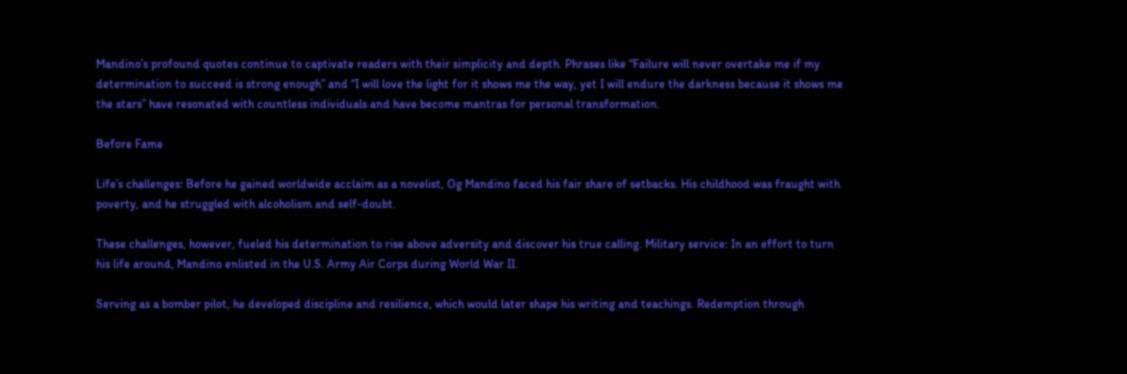Mandino’s profound quotes continue to captivate readers with their simplicity and depth. Phrases like “Failure will never overtake me if my determination to succeed is strong enough” and “I will love the light for it shows me the way, yet I will endure the darkness because it shows me the stars” have resonated with countless individuals and have become mantras for personal transformation.

Before Fame

Life’s challenges: Before he gained worldwide acclaim as a novelist, Og Mandino faced his fair share of setbacks. His childhood was fraught with poverty, and he struggled with alcoholism and self-doubt.

These challenges, however, fueled his determination to rise above adversity and discover his true calling. Military service: In an effort to turn his life around, Mandino enlisted in the U.S. Army Air Corps during World War II.

Serving as a bomber pilot, he developed discipline and resilience, which would later shape his writing and teachings. Redemption through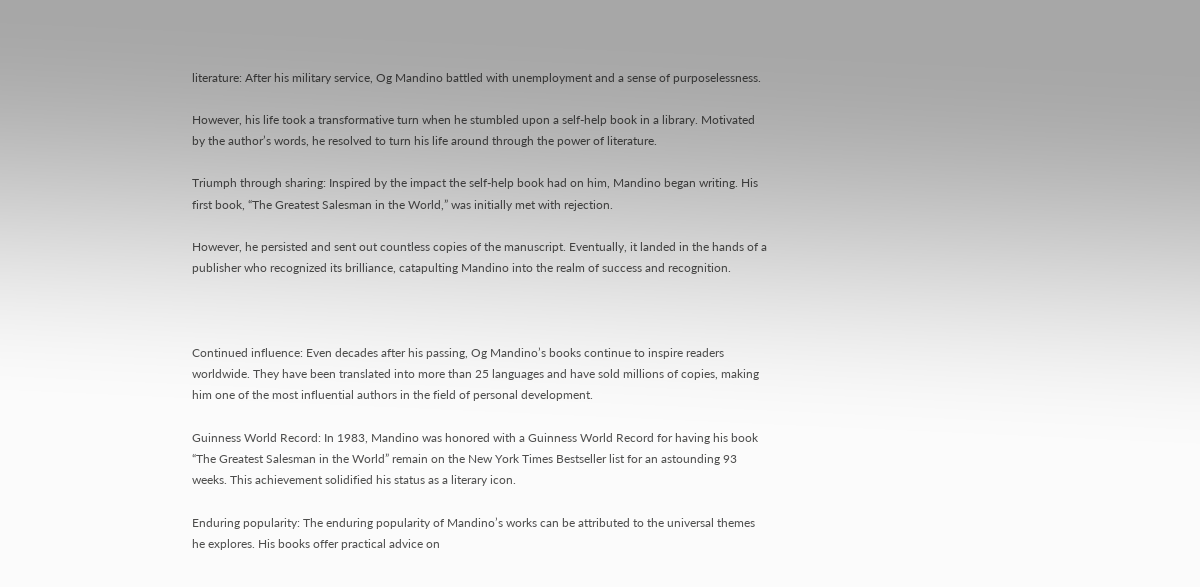literature: After his military service, Og Mandino battled with unemployment and a sense of purposelessness.

However, his life took a transformative turn when he stumbled upon a self-help book in a library. Motivated by the author’s words, he resolved to turn his life around through the power of literature.

Triumph through sharing: Inspired by the impact the self-help book had on him, Mandino began writing. His first book, “The Greatest Salesman in the World,” was initially met with rejection.

However, he persisted and sent out countless copies of the manuscript. Eventually, it landed in the hands of a publisher who recognized its brilliance, catapulting Mandino into the realm of success and recognition.



Continued influence: Even decades after his passing, Og Mandino’s books continue to inspire readers worldwide. They have been translated into more than 25 languages and have sold millions of copies, making him one of the most influential authors in the field of personal development.

Guinness World Record: In 1983, Mandino was honored with a Guinness World Record for having his book “The Greatest Salesman in the World” remain on the New York Times Bestseller list for an astounding 93 weeks. This achievement solidified his status as a literary icon.

Enduring popularity: The enduring popularity of Mandino’s works can be attributed to the universal themes he explores. His books offer practical advice on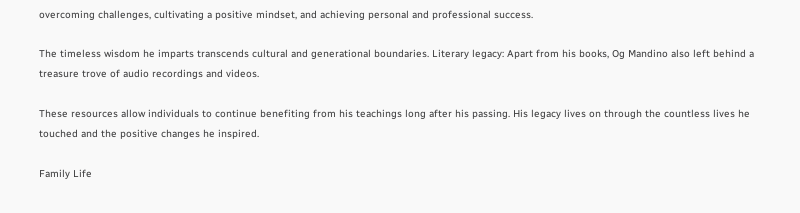overcoming challenges, cultivating a positive mindset, and achieving personal and professional success.

The timeless wisdom he imparts transcends cultural and generational boundaries. Literary legacy: Apart from his books, Og Mandino also left behind a treasure trove of audio recordings and videos.

These resources allow individuals to continue benefiting from his teachings long after his passing. His legacy lives on through the countless lives he touched and the positive changes he inspired.

Family Life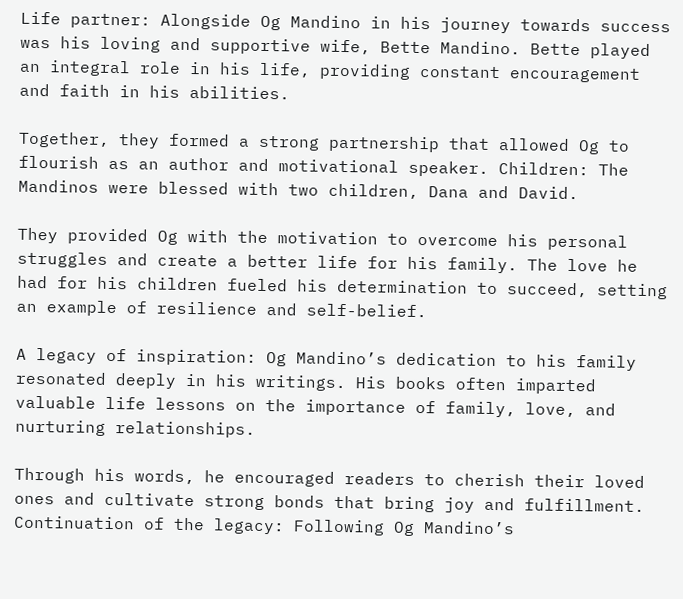Life partner: Alongside Og Mandino in his journey towards success was his loving and supportive wife, Bette Mandino. Bette played an integral role in his life, providing constant encouragement and faith in his abilities.

Together, they formed a strong partnership that allowed Og to flourish as an author and motivational speaker. Children: The Mandinos were blessed with two children, Dana and David.

They provided Og with the motivation to overcome his personal struggles and create a better life for his family. The love he had for his children fueled his determination to succeed, setting an example of resilience and self-belief.

A legacy of inspiration: Og Mandino’s dedication to his family resonated deeply in his writings. His books often imparted valuable life lessons on the importance of family, love, and nurturing relationships.

Through his words, he encouraged readers to cherish their loved ones and cultivate strong bonds that bring joy and fulfillment. Continuation of the legacy: Following Og Mandino’s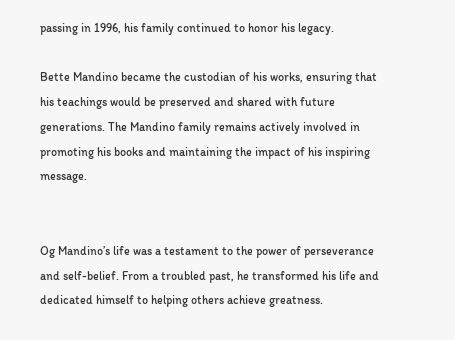passing in 1996, his family continued to honor his legacy.

Bette Mandino became the custodian of his works, ensuring that his teachings would be preserved and shared with future generations. The Mandino family remains actively involved in promoting his books and maintaining the impact of his inspiring message.


Og Mandino’s life was a testament to the power of perseverance and self-belief. From a troubled past, he transformed his life and dedicated himself to helping others achieve greatness.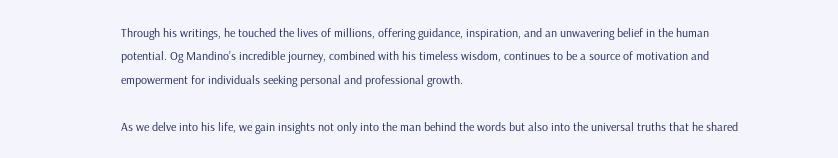Through his writings, he touched the lives of millions, offering guidance, inspiration, and an unwavering belief in the human potential. Og Mandino’s incredible journey, combined with his timeless wisdom, continues to be a source of motivation and empowerment for individuals seeking personal and professional growth.

As we delve into his life, we gain insights not only into the man behind the words but also into the universal truths that he shared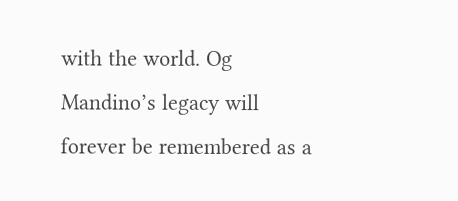with the world. Og Mandino’s legacy will forever be remembered as a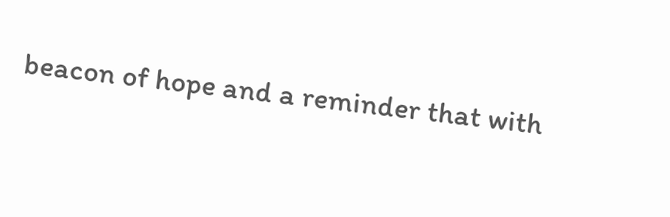beacon of hope and a reminder that with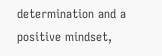determination and a positive mindset,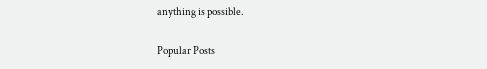anything is possible.

Popular Posts